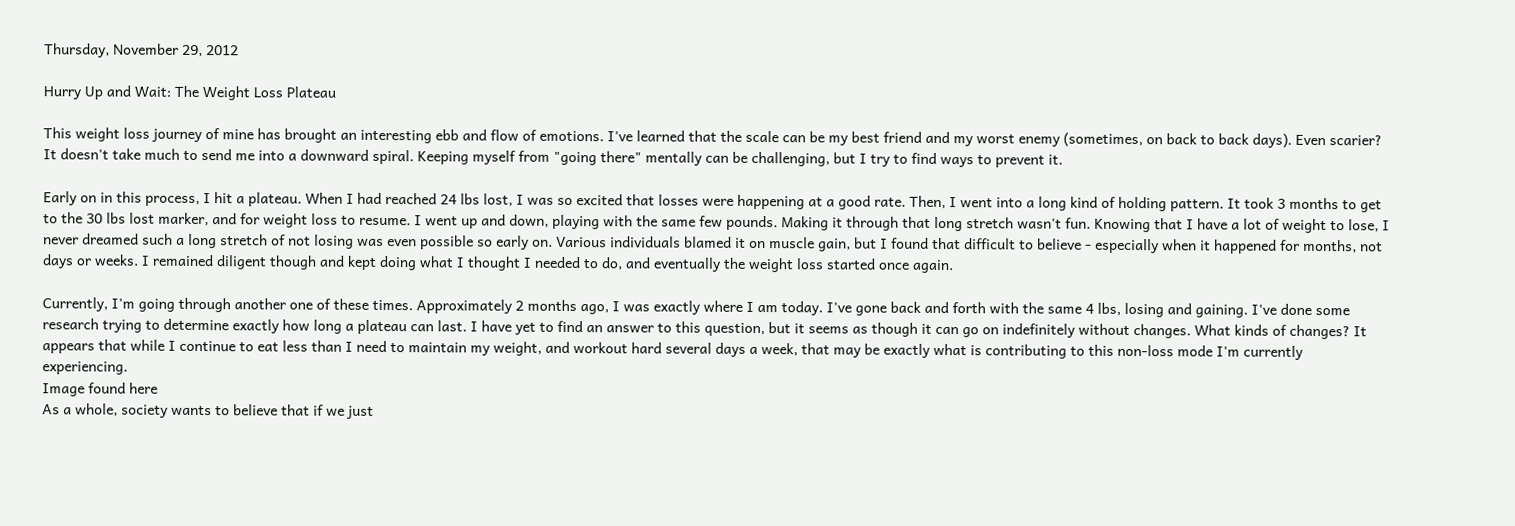Thursday, November 29, 2012

Hurry Up and Wait: The Weight Loss Plateau

This weight loss journey of mine has brought an interesting ebb and flow of emotions. I've learned that the scale can be my best friend and my worst enemy (sometimes, on back to back days). Even scarier? It doesn't take much to send me into a downward spiral. Keeping myself from "going there" mentally can be challenging, but I try to find ways to prevent it.

Early on in this process, I hit a plateau. When I had reached 24 lbs lost, I was so excited that losses were happening at a good rate. Then, I went into a long kind of holding pattern. It took 3 months to get to the 30 lbs lost marker, and for weight loss to resume. I went up and down, playing with the same few pounds. Making it through that long stretch wasn't fun. Knowing that I have a lot of weight to lose, I never dreamed such a long stretch of not losing was even possible so early on. Various individuals blamed it on muscle gain, but I found that difficult to believe - especially when it happened for months, not days or weeks. I remained diligent though and kept doing what I thought I needed to do, and eventually the weight loss started once again.

Currently, I'm going through another one of these times. Approximately 2 months ago, I was exactly where I am today. I've gone back and forth with the same 4 lbs, losing and gaining. I've done some research trying to determine exactly how long a plateau can last. I have yet to find an answer to this question, but it seems as though it can go on indefinitely without changes. What kinds of changes? It appears that while I continue to eat less than I need to maintain my weight, and workout hard several days a week, that may be exactly what is contributing to this non-loss mode I'm currently experiencing.
Image found here
As a whole, society wants to believe that if we just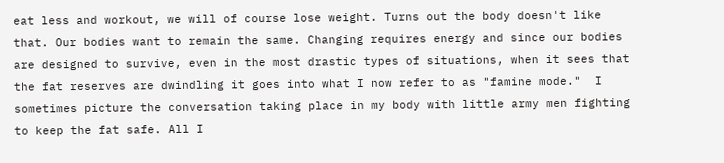eat less and workout, we will of course lose weight. Turns out the body doesn't like that. Our bodies want to remain the same. Changing requires energy and since our bodies are designed to survive, even in the most drastic types of situations, when it sees that the fat reserves are dwindling it goes into what I now refer to as "famine mode."  I sometimes picture the conversation taking place in my body with little army men fighting to keep the fat safe. All I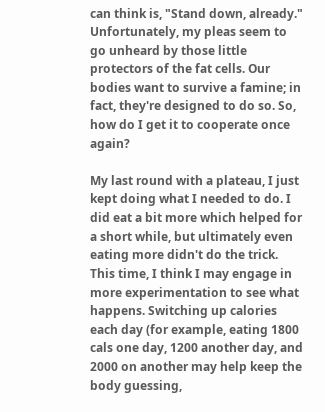can think is, "Stand down, already." Unfortunately, my pleas seem to go unheard by those little protectors of the fat cells. Our bodies want to survive a famine; in fact, they're designed to do so. So, how do I get it to cooperate once again?

My last round with a plateau, I just kept doing what I needed to do. I did eat a bit more which helped for a short while, but ultimately even eating more didn't do the trick.  This time, I think I may engage in more experimentation to see what happens. Switching up calories each day (for example, eating 1800 cals one day, 1200 another day, and 2000 on another may help keep the body guessing,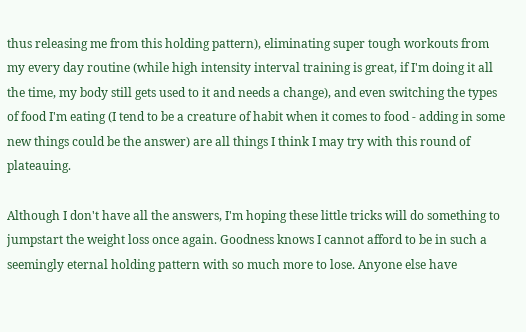thus releasing me from this holding pattern), eliminating super tough workouts from my every day routine (while high intensity interval training is great, if I'm doing it all the time, my body still gets used to it and needs a change), and even switching the types of food I'm eating (I tend to be a creature of habit when it comes to food - adding in some new things could be the answer) are all things I think I may try with this round of plateauing.

Although I don't have all the answers, I'm hoping these little tricks will do something to jumpstart the weight loss once again. Goodness knows I cannot afford to be in such a seemingly eternal holding pattern with so much more to lose. Anyone else have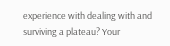experience with dealing with and surviving a plateau? Your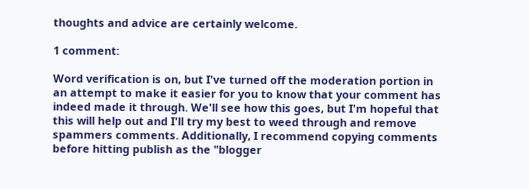thoughts and advice are certainly welcome.

1 comment:

Word verification is on, but I've turned off the moderation portion in an attempt to make it easier for you to know that your comment has indeed made it through. We'll see how this goes, but I'm hopeful that this will help out and I'll try my best to weed through and remove spammers comments. Additionally, I recommend copying comments before hitting publish as the "blogger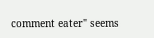comment eater" seems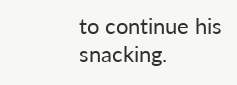to continue his snacking.